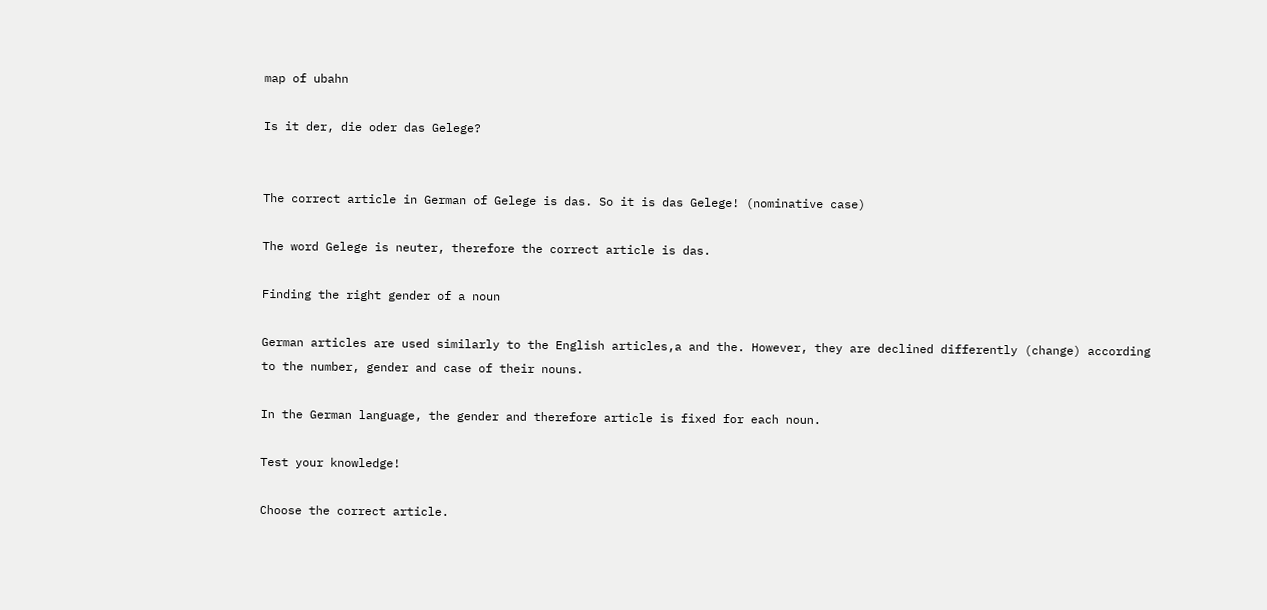map of ubahn

Is it der, die oder das Gelege?


The correct article in German of Gelege is das. So it is das Gelege! (nominative case)

The word Gelege is neuter, therefore the correct article is das.

Finding the right gender of a noun

German articles are used similarly to the English articles,a and the. However, they are declined differently (change) according to the number, gender and case of their nouns.

In the German language, the gender and therefore article is fixed for each noun.

Test your knowledge!

Choose the correct article.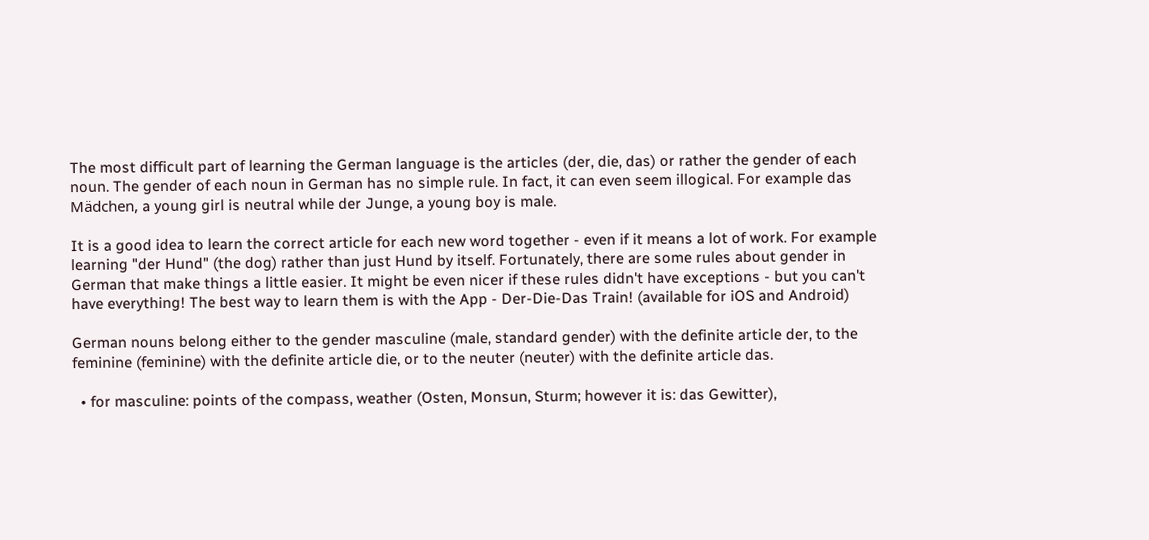The most difficult part of learning the German language is the articles (der, die, das) or rather the gender of each noun. The gender of each noun in German has no simple rule. In fact, it can even seem illogical. For example das Mädchen, a young girl is neutral while der Junge, a young boy is male.

It is a good idea to learn the correct article for each new word together - even if it means a lot of work. For example learning "der Hund" (the dog) rather than just Hund by itself. Fortunately, there are some rules about gender in German that make things a little easier. It might be even nicer if these rules didn't have exceptions - but you can't have everything! The best way to learn them is with the App - Der-Die-Das Train! (available for iOS and Android)

German nouns belong either to the gender masculine (male, standard gender) with the definite article der, to the feminine (feminine) with the definite article die, or to the neuter (neuter) with the definite article das.

  • for masculine: points of the compass, weather (Osten, Monsun, Sturm; however it is: das Gewitter),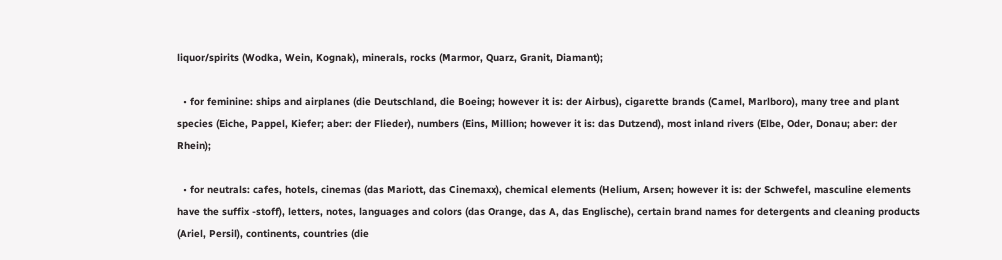liquor/spirits (Wodka, Wein, Kognak), minerals, rocks (Marmor, Quarz, Granit, Diamant);

  • for feminine: ships and airplanes (die Deutschland, die Boeing; however it is: der Airbus), cigarette brands (Camel, Marlboro), many tree and plant species (Eiche, Pappel, Kiefer; aber: der Flieder), numbers (Eins, Million; however it is: das Dutzend), most inland rivers (Elbe, Oder, Donau; aber: der Rhein);

  • for neutrals: cafes, hotels, cinemas (das Mariott, das Cinemaxx), chemical elements (Helium, Arsen; however it is: der Schwefel, masculine elements have the suffix -stoff), letters, notes, languages and colors (das Orange, das A, das Englische), certain brand names for detergents and cleaning products (Ariel, Persil), continents, countries (die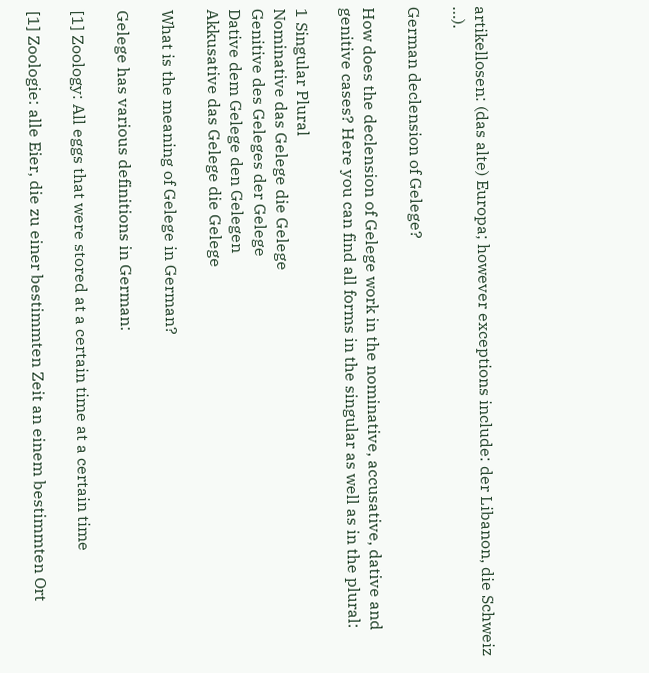artikellosen: (das alte) Europa; however exceptions include: der Libanon, die Schweiz …).

German declension of Gelege?

How does the declension of Gelege work in the nominative, accusative, dative and genitive cases? Here you can find all forms in the singular as well as in the plural:

1 Singular Plural
Nominative das Gelege die Gelege
Genitive des Geleges der Gelege
Dative dem Gelege den Gelegen
Akkusative das Gelege die Gelege

What is the meaning of Gelege in German?

Gelege has various definitions in German:

[1] Zoology: All eggs that were stored at a certain time at a certain time

[1] Zoologie: alle Eier, die zu einer bestimmten Zeit an einem bestimmten Ort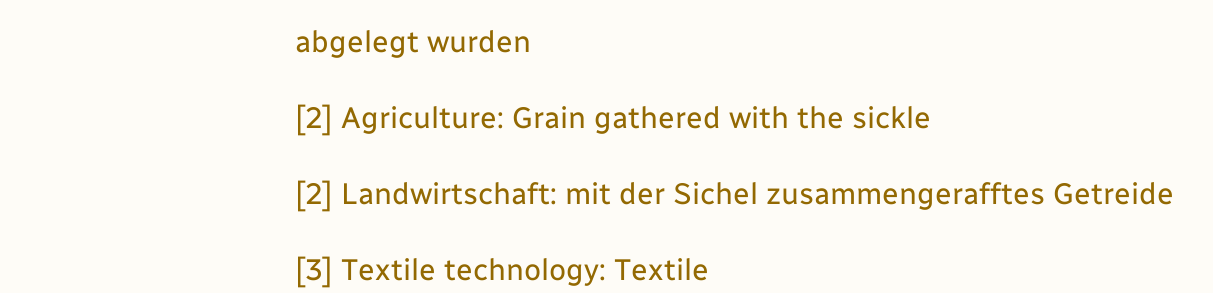abgelegt wurden

[2] Agriculture: Grain gathered with the sickle

[2] Landwirtschaft: mit der Sichel zusammengerafftes Getreide

[3] Textile technology: Textile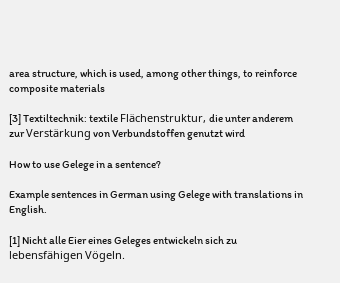area structure, which is used, among other things, to reinforce composite materials

[3] Textiltechnik: textile Flächenstruktur, die unter anderem zur Verstärkung von Verbundstoffen genutzt wird

How to use Gelege in a sentence?

Example sentences in German using Gelege with translations in English.

[1] Nicht alle Eier eines Geleges entwickeln sich zu lebensfähigen Vögeln.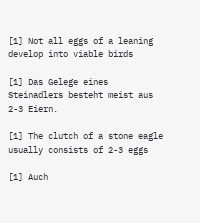[1] Not all eggs of a leaning develop into viable birds

[1] Das Gelege eines Steinadlers besteht meist aus 2-3 Eiern.

[1] The clutch of a stone eagle usually consists of 2-3 eggs

[1] Auch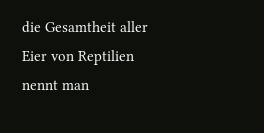die Gesamtheit aller Eier von Reptilien nennt man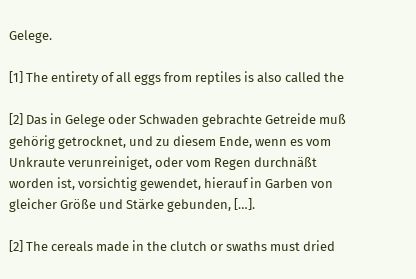Gelege.

[1] The entirety of all eggs from reptiles is also called the

[2] Das in Gelege oder Schwaden gebrachte Getreide muß gehörig getrocknet, und zu diesem Ende, wenn es vom Unkraute verunreiniget, oder vom Regen durchnäßt worden ist, vorsichtig gewendet, hierauf in Garben von gleicher Größe und Stärke gebunden, […].

[2] The cereals made in the clutch or swaths must dried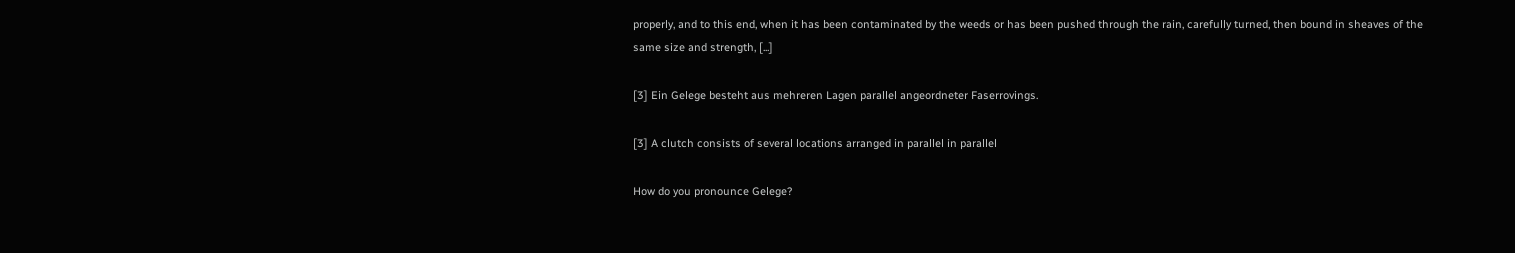properly, and to this end, when it has been contaminated by the weeds or has been pushed through the rain, carefully turned, then bound in sheaves of the same size and strength, [...]

[3] Ein Gelege besteht aus mehreren Lagen parallel angeordneter Faserrovings.

[3] A clutch consists of several locations arranged in parallel in parallel

How do you pronounce Gelege?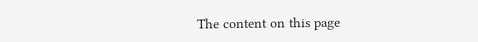The content on this page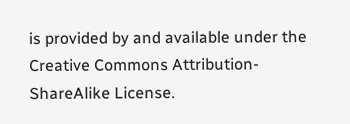is provided by and available under the Creative Commons Attribution-ShareAlike License.